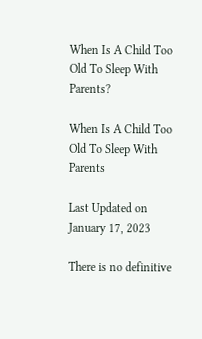When Is A Child Too Old To Sleep With Parents?

When Is A Child Too Old To Sleep With Parents

Last Updated on January 17, 2023

There is no definitive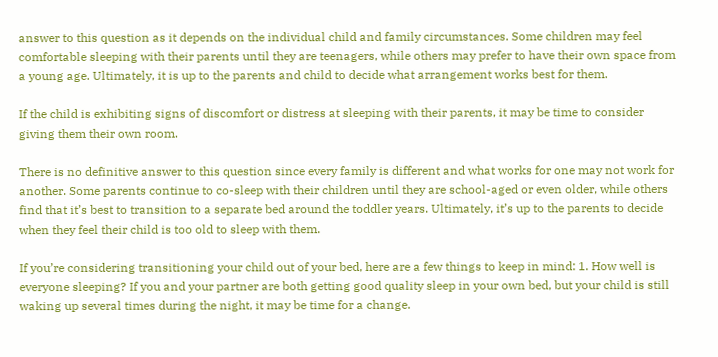answer to this question as it depends on the individual child and family circumstances. Some children may feel comfortable sleeping with their parents until they are teenagers, while others may prefer to have their own space from a young age. Ultimately, it is up to the parents and child to decide what arrangement works best for them.

If the child is exhibiting signs of discomfort or distress at sleeping with their parents, it may be time to consider giving them their own room.

There is no definitive answer to this question since every family is different and what works for one may not work for another. Some parents continue to co-sleep with their children until they are school-aged or even older, while others find that it’s best to transition to a separate bed around the toddler years. Ultimately, it’s up to the parents to decide when they feel their child is too old to sleep with them.

If you’re considering transitioning your child out of your bed, here are a few things to keep in mind: 1. How well is everyone sleeping? If you and your partner are both getting good quality sleep in your own bed, but your child is still waking up several times during the night, it may be time for a change.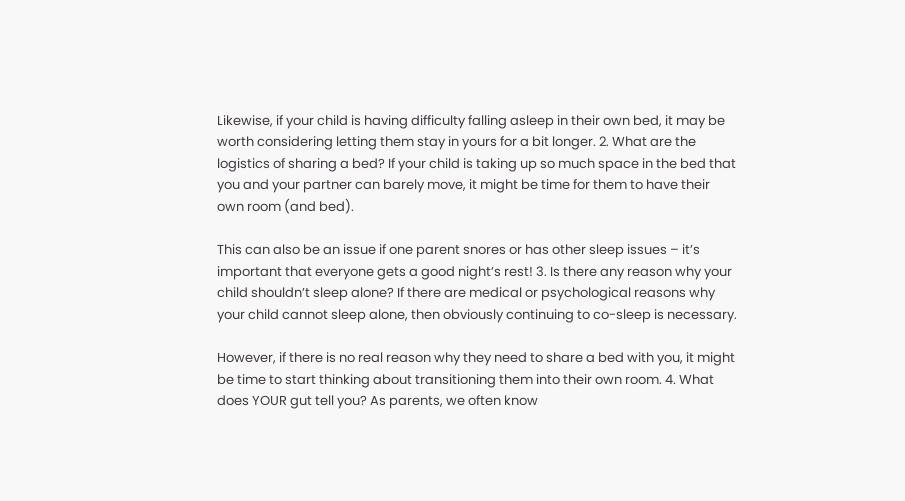Likewise, if your child is having difficulty falling asleep in their own bed, it may be worth considering letting them stay in yours for a bit longer. 2. What are the logistics of sharing a bed? If your child is taking up so much space in the bed that you and your partner can barely move, it might be time for them to have their own room (and bed).

This can also be an issue if one parent snores or has other sleep issues – it’s important that everyone gets a good night’s rest! 3. Is there any reason why your child shouldn’t sleep alone? If there are medical or psychological reasons why your child cannot sleep alone, then obviously continuing to co-sleep is necessary.

However, if there is no real reason why they need to share a bed with you, it might be time to start thinking about transitioning them into their own room. 4. What does YOUR gut tell you? As parents, we often know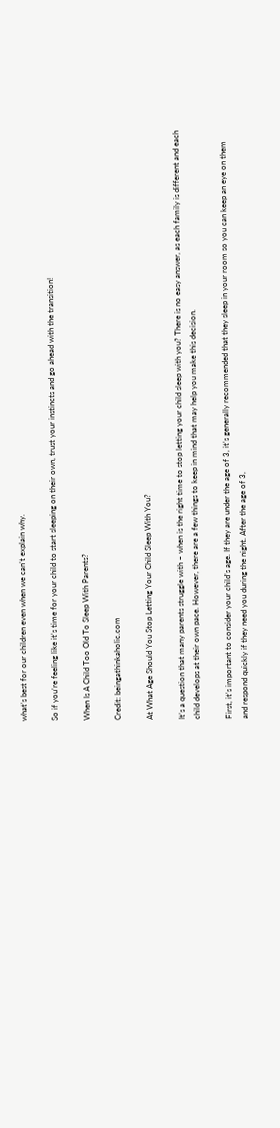what’s best for our children even when we can’t explain why.

So if you’re feeling like it’s time for your child to start sleeping on their own, trust your instincts and go ahead with the transition!

When Is A Child Too Old To Sleep With Parents?

Credit: beingathinkaholic.com

At What Age Should You Stop Letting Your Child Sleep With You?

It’s a question that many parents struggle with – when is the right time to stop letting your child sleep with you? There is no easy answer, as each family is different and each child develops at their own pace. However, there are a few things to keep in mind that may help you make this decision.

First, it’s important to consider your child’s age. If they are under the age of 3, it’s generally recommended that they sleep in your room so you can keep an eye on them and respond quickly if they need you during the night. After the age of 3,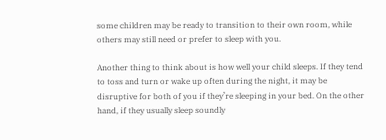some children may be ready to transition to their own room, while others may still need or prefer to sleep with you.

Another thing to think about is how well your child sleeps. If they tend to toss and turn or wake up often during the night, it may be disruptive for both of you if they’re sleeping in your bed. On the other hand, if they usually sleep soundly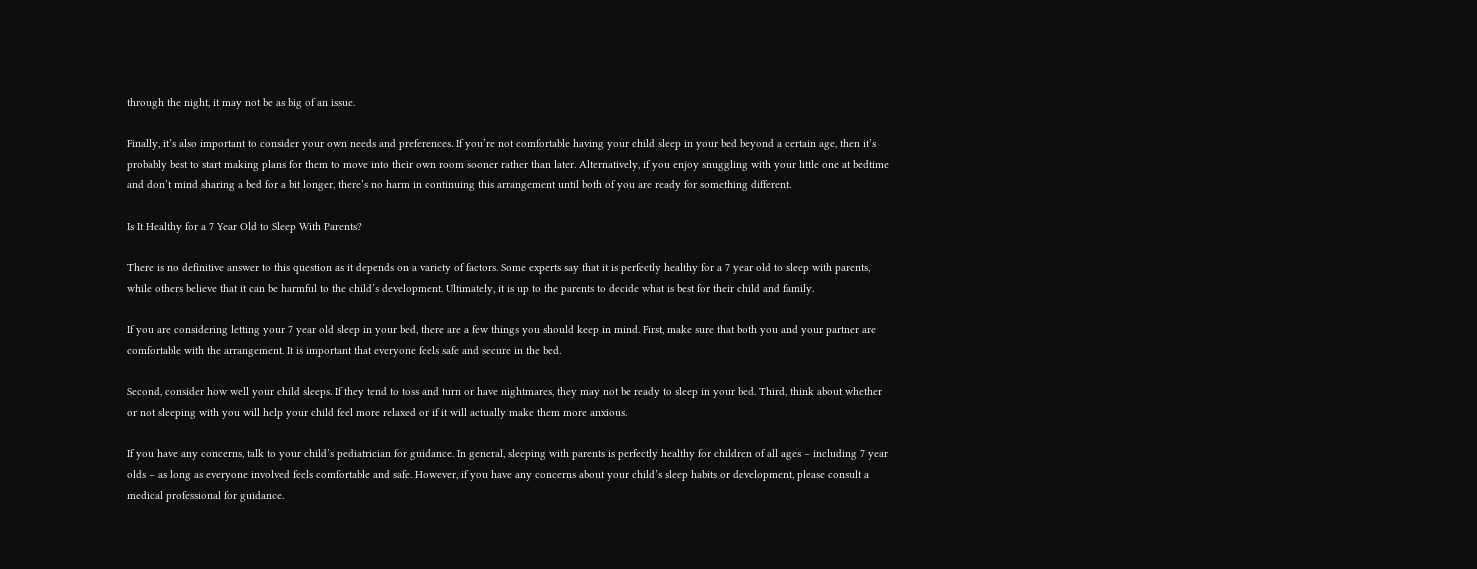through the night, it may not be as big of an issue.

Finally, it’s also important to consider your own needs and preferences. If you’re not comfortable having your child sleep in your bed beyond a certain age, then it’s probably best to start making plans for them to move into their own room sooner rather than later. Alternatively, if you enjoy snuggling with your little one at bedtime and don’t mind sharing a bed for a bit longer, there’s no harm in continuing this arrangement until both of you are ready for something different.

Is It Healthy for a 7 Year Old to Sleep With Parents?

There is no definitive answer to this question as it depends on a variety of factors. Some experts say that it is perfectly healthy for a 7 year old to sleep with parents, while others believe that it can be harmful to the child’s development. Ultimately, it is up to the parents to decide what is best for their child and family.

If you are considering letting your 7 year old sleep in your bed, there are a few things you should keep in mind. First, make sure that both you and your partner are comfortable with the arrangement. It is important that everyone feels safe and secure in the bed.

Second, consider how well your child sleeps. If they tend to toss and turn or have nightmares, they may not be ready to sleep in your bed. Third, think about whether or not sleeping with you will help your child feel more relaxed or if it will actually make them more anxious.

If you have any concerns, talk to your child’s pediatrician for guidance. In general, sleeping with parents is perfectly healthy for children of all ages – including 7 year olds – as long as everyone involved feels comfortable and safe. However, if you have any concerns about your child’s sleep habits or development, please consult a medical professional for guidance.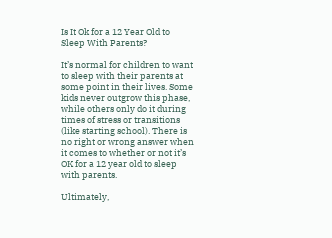Is It Ok for a 12 Year Old to Sleep With Parents?

It’s normal for children to want to sleep with their parents at some point in their lives. Some kids never outgrow this phase, while others only do it during times of stress or transitions (like starting school). There is no right or wrong answer when it comes to whether or not it’s OK for a 12 year old to sleep with parents.

Ultimately,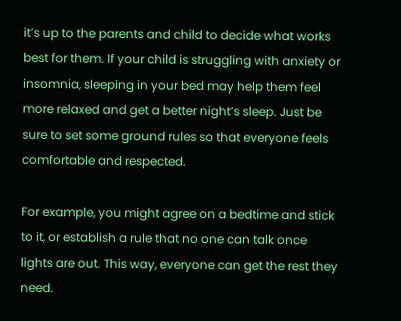it’s up to the parents and child to decide what works best for them. If your child is struggling with anxiety or insomnia, sleeping in your bed may help them feel more relaxed and get a better night’s sleep. Just be sure to set some ground rules so that everyone feels comfortable and respected.

For example, you might agree on a bedtime and stick to it, or establish a rule that no one can talk once lights are out. This way, everyone can get the rest they need.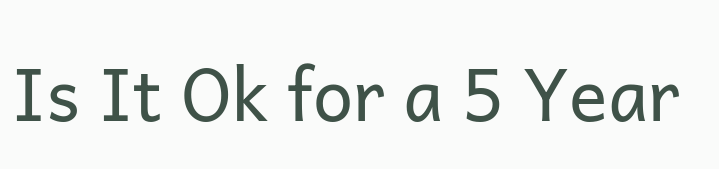Is It Ok for a 5 Year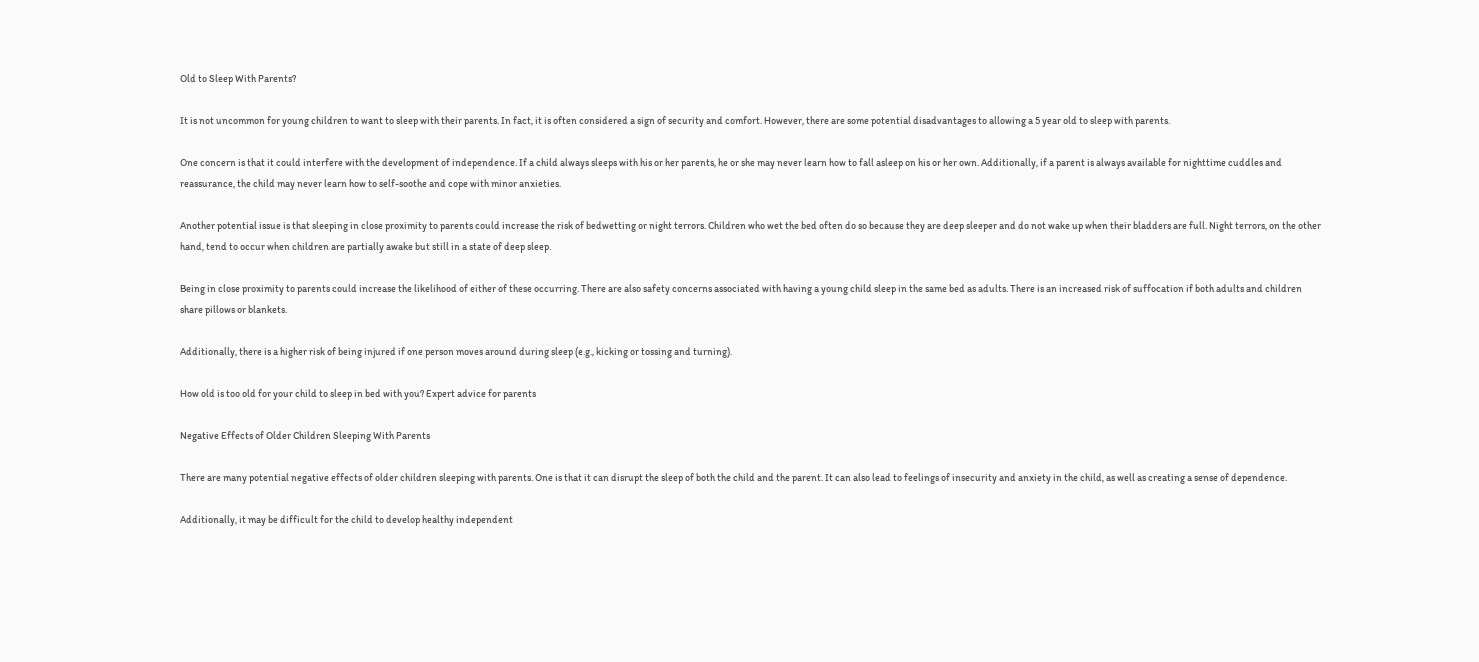Old to Sleep With Parents?

It is not uncommon for young children to want to sleep with their parents. In fact, it is often considered a sign of security and comfort. However, there are some potential disadvantages to allowing a 5 year old to sleep with parents.

One concern is that it could interfere with the development of independence. If a child always sleeps with his or her parents, he or she may never learn how to fall asleep on his or her own. Additionally, if a parent is always available for nighttime cuddles and reassurance, the child may never learn how to self-soothe and cope with minor anxieties.

Another potential issue is that sleeping in close proximity to parents could increase the risk of bedwetting or night terrors. Children who wet the bed often do so because they are deep sleeper and do not wake up when their bladders are full. Night terrors, on the other hand, tend to occur when children are partially awake but still in a state of deep sleep.

Being in close proximity to parents could increase the likelihood of either of these occurring. There are also safety concerns associated with having a young child sleep in the same bed as adults. There is an increased risk of suffocation if both adults and children share pillows or blankets.

Additionally, there is a higher risk of being injured if one person moves around during sleep (e.g., kicking or tossing and turning).

How old is too old for your child to sleep in bed with you? Expert advice for parents

Negative Effects of Older Children Sleeping With Parents

There are many potential negative effects of older children sleeping with parents. One is that it can disrupt the sleep of both the child and the parent. It can also lead to feelings of insecurity and anxiety in the child, as well as creating a sense of dependence.

Additionally, it may be difficult for the child to develop healthy independent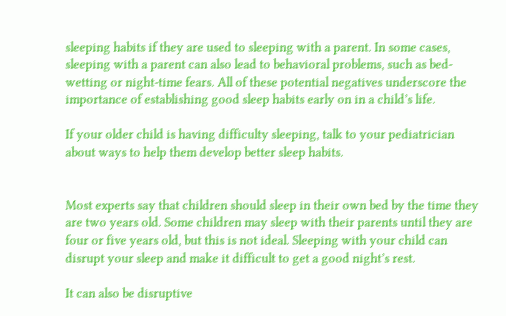sleeping habits if they are used to sleeping with a parent. In some cases, sleeping with a parent can also lead to behavioral problems, such as bed-wetting or night-time fears. All of these potential negatives underscore the importance of establishing good sleep habits early on in a child’s life.

If your older child is having difficulty sleeping, talk to your pediatrician about ways to help them develop better sleep habits.


Most experts say that children should sleep in their own bed by the time they are two years old. Some children may sleep with their parents until they are four or five years old, but this is not ideal. Sleeping with your child can disrupt your sleep and make it difficult to get a good night’s rest.

It can also be disruptive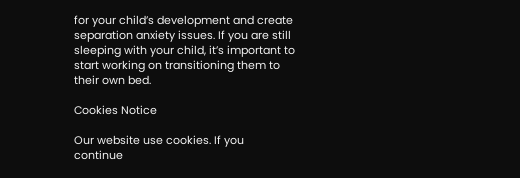for your child’s development and create separation anxiety issues. If you are still sleeping with your child, it’s important to start working on transitioning them to their own bed.

Cookies Notice

Our website use cookies. If you continue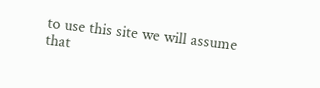to use this site we will assume that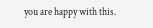you are happy with this.